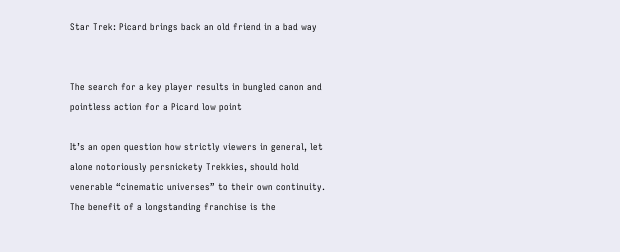Star Trek: Picard brings back an old friend in a bad way


The search for a key player results in bungled canon and pointless action for a Picard low point

It’s an open question how strictly viewers in general, let alone notoriously persnickety Trekkies, should hold venerable “cinematic universes” to their own continuity. The benefit of a longstanding franchise is the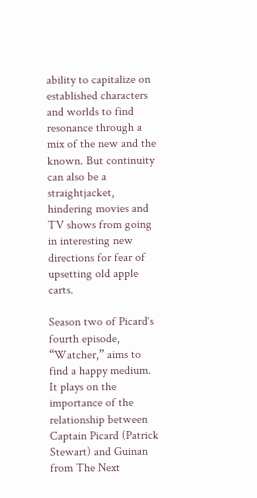ability to capitalize on established characters and worlds to find resonance through a mix of the new and the known. But continuity can also be a straightjacket, hindering movies and TV shows from going in interesting new directions for fear of upsetting old apple carts.

Season two of Picard‘s fourth episode, “Watcher,” aims to find a happy medium. It plays on the importance of the relationship between Captain Picard (Patrick Stewart) and Guinan from The Next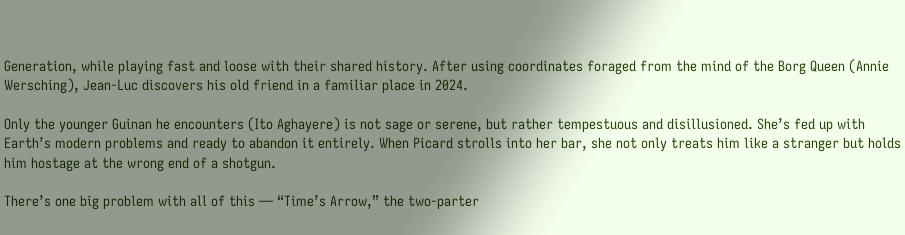Generation, while playing fast and loose with their shared history. After using coordinates foraged from the mind of the Borg Queen (Annie Wersching), Jean-Luc discovers his old friend in a familiar place in 2024.

Only the younger Guinan he encounters (Ito Aghayere) is not sage or serene, but rather tempestuous and disillusioned. She’s fed up with Earth’s modern problems and ready to abandon it entirely. When Picard strolls into her bar, she not only treats him like a stranger but holds him hostage at the wrong end of a shotgun.

There’s one big problem with all of this — “Time’s Arrow,” the two-parter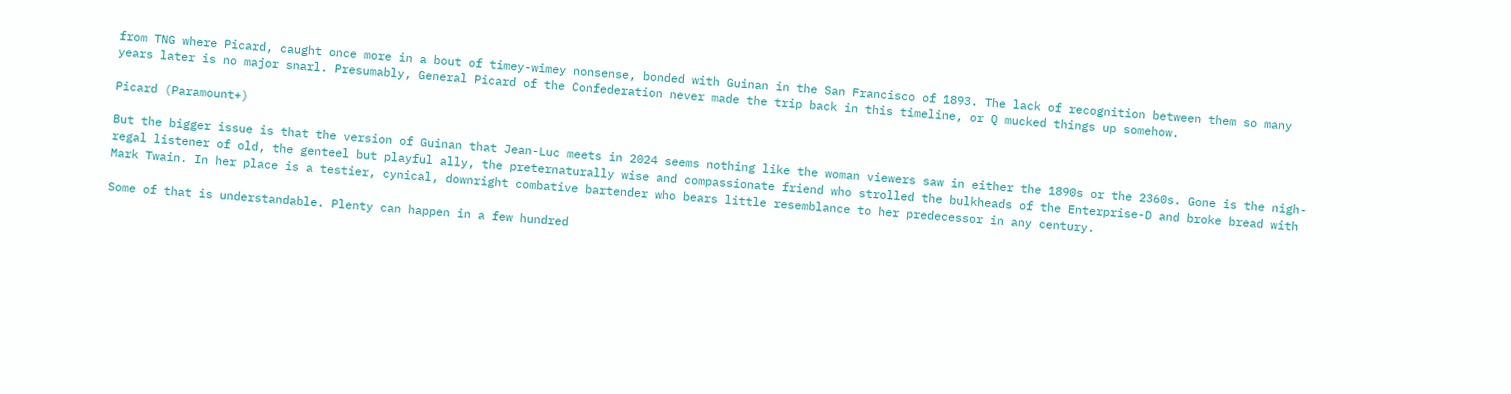from TNG where Picard, caught once more in a bout of timey-wimey nonsense, bonded with Guinan in the San Francisco of 1893. The lack of recognition between them so many years later is no major snarl. Presumably, General Picard of the Confederation never made the trip back in this timeline, or Q mucked things up somehow.

Picard (Paramount+)

But the bigger issue is that the version of Guinan that Jean-Luc meets in 2024 seems nothing like the woman viewers saw in either the 1890s or the 2360s. Gone is the nigh-regal listener of old, the genteel but playful ally, the preternaturally wise and compassionate friend who strolled the bulkheads of the Enterprise-D and broke bread with Mark Twain. In her place is a testier, cynical, downright combative bartender who bears little resemblance to her predecessor in any century.

Some of that is understandable. Plenty can happen in a few hundred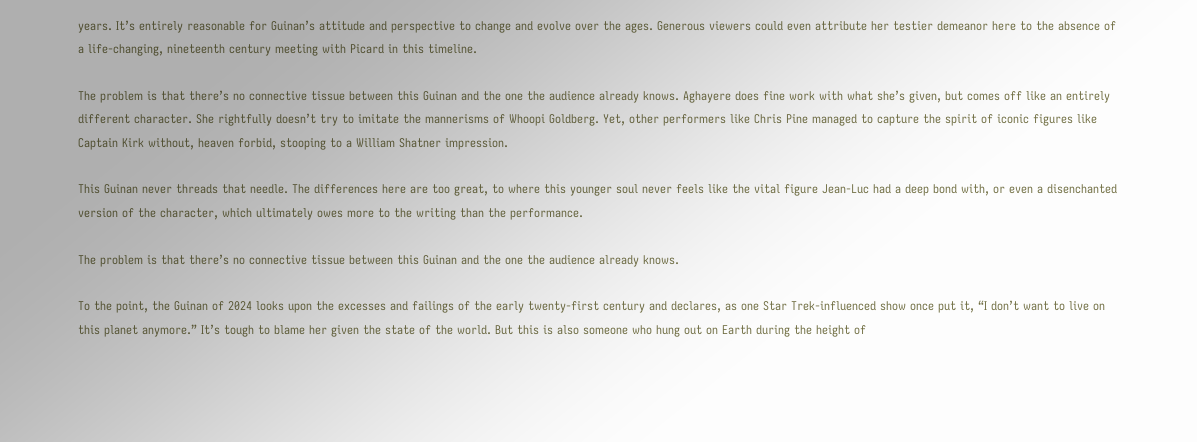years. It’s entirely reasonable for Guinan’s attitude and perspective to change and evolve over the ages. Generous viewers could even attribute her testier demeanor here to the absence of a life-changing, nineteenth century meeting with Picard in this timeline.

The problem is that there’s no connective tissue between this Guinan and the one the audience already knows. Aghayere does fine work with what she’s given, but comes off like an entirely different character. She rightfully doesn’t try to imitate the mannerisms of Whoopi Goldberg. Yet, other performers like Chris Pine managed to capture the spirit of iconic figures like Captain Kirk without, heaven forbid, stooping to a William Shatner impression.

This Guinan never threads that needle. The differences here are too great, to where this younger soul never feels like the vital figure Jean-Luc had a deep bond with, or even a disenchanted version of the character, which ultimately owes more to the writing than the performance.

The problem is that there’s no connective tissue between this Guinan and the one the audience already knows.

To the point, the Guinan of 2024 looks upon the excesses and failings of the early twenty-first century and declares, as one Star Trek-influenced show once put it, “I don’t want to live on this planet anymore.” It’s tough to blame her given the state of the world. But this is also someone who hung out on Earth during the height of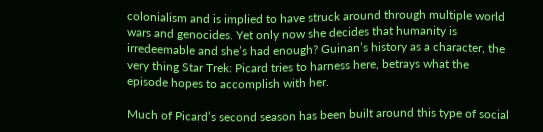colonialism and is implied to have struck around through multiple world wars and genocides. Yet only now she decides that humanity is irredeemable and she’s had enough? Guinan’s history as a character, the very thing Star Trek: Picard tries to harness here, betrays what the episode hopes to accomplish with her.

Much of Picard’s second season has been built around this type of social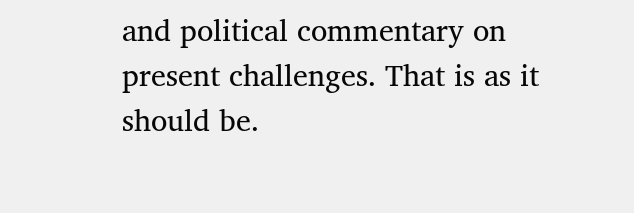and political commentary on present challenges. That is as it should be.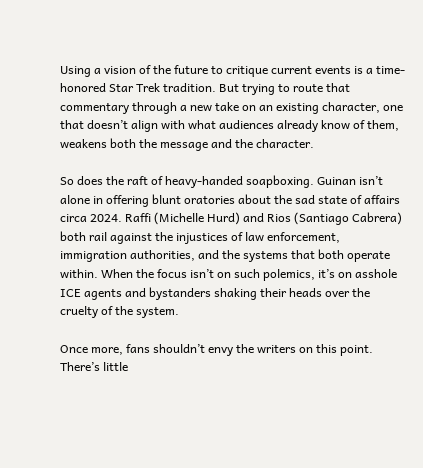Using a vision of the future to critique current events is a time-honored Star Trek tradition. But trying to route that commentary through a new take on an existing character, one that doesn’t align with what audiences already know of them, weakens both the message and the character.

So does the raft of heavy-handed soapboxing. Guinan isn’t alone in offering blunt oratories about the sad state of affairs circa 2024. Raffi (Michelle Hurd) and Rios (Santiago Cabrera) both rail against the injustices of law enforcement, immigration authorities, and the systems that both operate within. When the focus isn’t on such polemics, it’s on asshole ICE agents and bystanders shaking their heads over the cruelty of the system.

Once more, fans shouldn’t envy the writers on this point. There’s little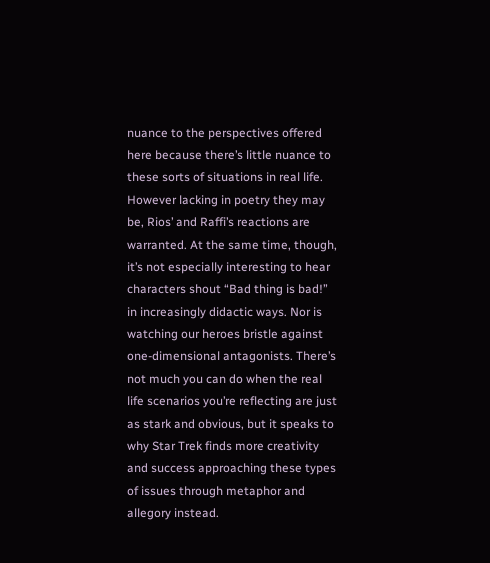nuance to the perspectives offered here because there’s little nuance to these sorts of situations in real life. However lacking in poetry they may be, Rios’ and Raffi’s reactions are warranted. At the same time, though, it’s not especially interesting to hear characters shout “Bad thing is bad!” in increasingly didactic ways. Nor is watching our heroes bristle against one-dimensional antagonists. There’s not much you can do when the real life scenarios you’re reflecting are just as stark and obvious, but it speaks to why Star Trek finds more creativity and success approaching these types of issues through metaphor and allegory instead.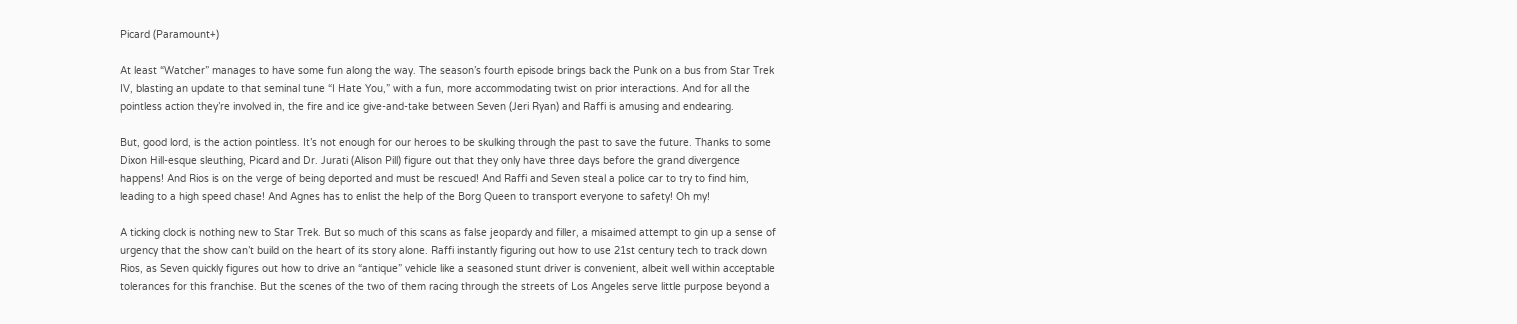Picard (Paramount+)

At least “Watcher” manages to have some fun along the way. The season’s fourth episode brings back the Punk on a bus from Star Trek IV, blasting an update to that seminal tune “I Hate You,” with a fun, more accommodating twist on prior interactions. And for all the pointless action they’re involved in, the fire and ice give-and-take between Seven (Jeri Ryan) and Raffi is amusing and endearing.

But, good lord, is the action pointless. It’s not enough for our heroes to be skulking through the past to save the future. Thanks to some Dixon Hill-esque sleuthing, Picard and Dr. Jurati (Alison Pill) figure out that they only have three days before the grand divergence happens! And Rios is on the verge of being deported and must be rescued! And Raffi and Seven steal a police car to try to find him, leading to a high speed chase! And Agnes has to enlist the help of the Borg Queen to transport everyone to safety! Oh my!

A ticking clock is nothing new to Star Trek. But so much of this scans as false jeopardy and filler, a misaimed attempt to gin up a sense of urgency that the show can’t build on the heart of its story alone. Raffi instantly figuring out how to use 21st century tech to track down Rios, as Seven quickly figures out how to drive an “antique” vehicle like a seasoned stunt driver is convenient, albeit well within acceptable tolerances for this franchise. But the scenes of the two of them racing through the streets of Los Angeles serve little purpose beyond a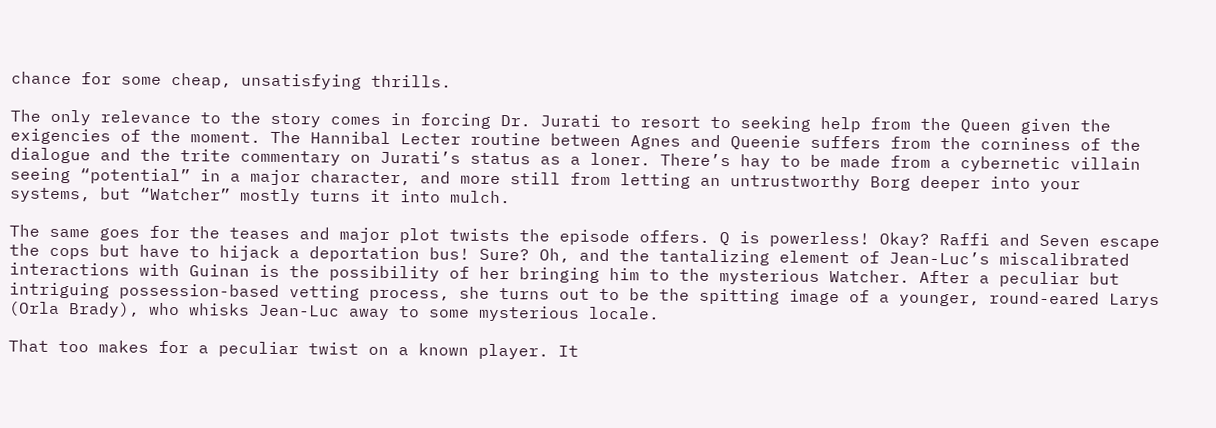chance for some cheap, unsatisfying thrills.

The only relevance to the story comes in forcing Dr. Jurati to resort to seeking help from the Queen given the exigencies of the moment. The Hannibal Lecter routine between Agnes and Queenie suffers from the corniness of the dialogue and the trite commentary on Jurati’s status as a loner. There’s hay to be made from a cybernetic villain seeing “potential” in a major character, and more still from letting an untrustworthy Borg deeper into your systems, but “Watcher” mostly turns it into mulch.

The same goes for the teases and major plot twists the episode offers. Q is powerless! Okay? Raffi and Seven escape the cops but have to hijack a deportation bus! Sure? Oh, and the tantalizing element of Jean-Luc’s miscalibrated interactions with Guinan is the possibility of her bringing him to the mysterious Watcher. After a peculiar but intriguing possession-based vetting process, she turns out to be the spitting image of a younger, round-eared Larys (Orla Brady), who whisks Jean-Luc away to some mysterious locale.

That too makes for a peculiar twist on a known player. It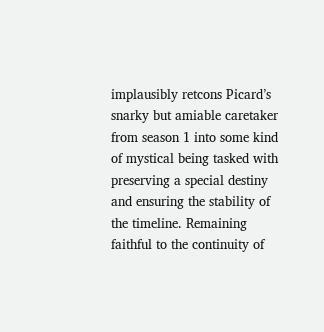implausibly retcons Picard’s snarky but amiable caretaker from season 1 into some kind of mystical being tasked with preserving a special destiny and ensuring the stability of the timeline. Remaining faithful to the continuity of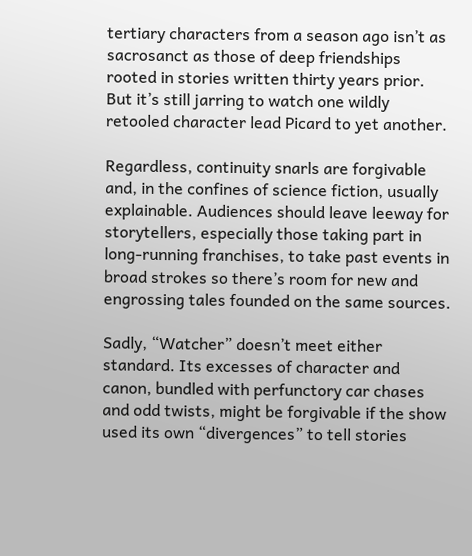tertiary characters from a season ago isn’t as sacrosanct as those of deep friendships rooted in stories written thirty years prior. But it’s still jarring to watch one wildly retooled character lead Picard to yet another.

Regardless, continuity snarls are forgivable and, in the confines of science fiction, usually explainable. Audiences should leave leeway for storytellers, especially those taking part in long-running franchises, to take past events in broad strokes so there’s room for new and engrossing tales founded on the same sources.

Sadly, “Watcher” doesn’t meet either standard. Its excesses of character and canon, bundled with perfunctory car chases and odd twists, might be forgivable if the show used its own “divergences” to tell stories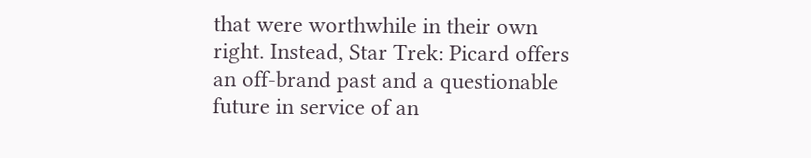that were worthwhile in their own right. Instead, Star Trek: Picard offers an off-brand past and a questionable future in service of an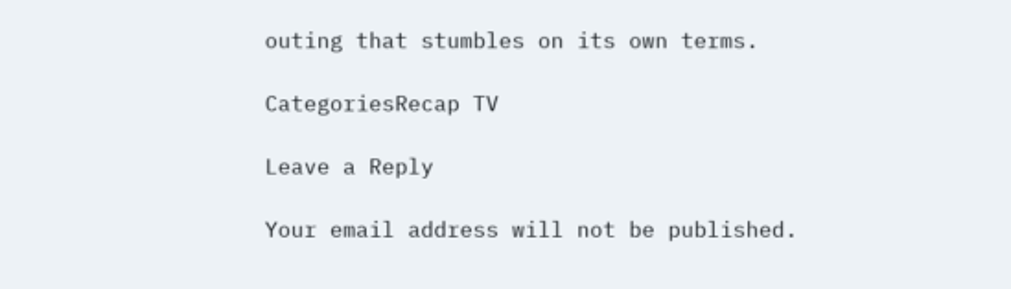outing that stumbles on its own terms.

CategoriesRecap TV

Leave a Reply

Your email address will not be published.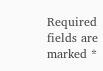Required fields are marked *